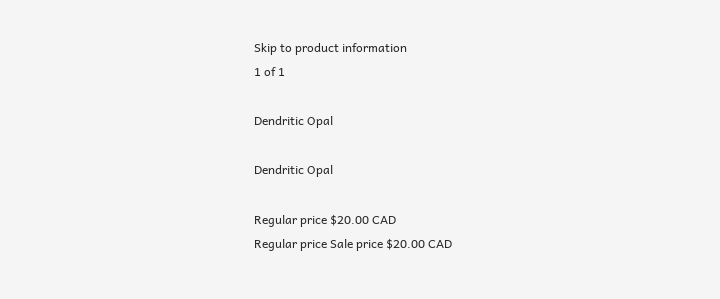Skip to product information
1 of 1

Dendritic Opal

Dendritic Opal

Regular price $20.00 CAD
Regular price Sale price $20.00 CAD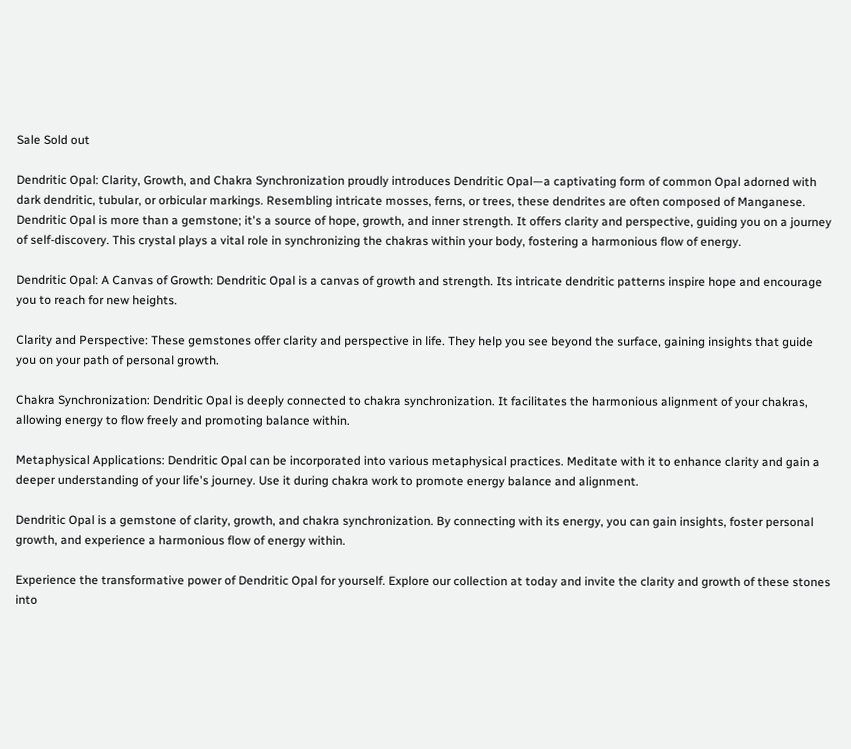Sale Sold out

Dendritic Opal: Clarity, Growth, and Chakra Synchronization proudly introduces Dendritic Opal—a captivating form of common Opal adorned with dark dendritic, tubular, or orbicular markings. Resembling intricate mosses, ferns, or trees, these dendrites are often composed of Manganese. Dendritic Opal is more than a gemstone; it's a source of hope, growth, and inner strength. It offers clarity and perspective, guiding you on a journey of self-discovery. This crystal plays a vital role in synchronizing the chakras within your body, fostering a harmonious flow of energy.

Dendritic Opal: A Canvas of Growth: Dendritic Opal is a canvas of growth and strength. Its intricate dendritic patterns inspire hope and encourage you to reach for new heights.

Clarity and Perspective: These gemstones offer clarity and perspective in life. They help you see beyond the surface, gaining insights that guide you on your path of personal growth.

Chakra Synchronization: Dendritic Opal is deeply connected to chakra synchronization. It facilitates the harmonious alignment of your chakras, allowing energy to flow freely and promoting balance within.

Metaphysical Applications: Dendritic Opal can be incorporated into various metaphysical practices. Meditate with it to enhance clarity and gain a deeper understanding of your life's journey. Use it during chakra work to promote energy balance and alignment.

Dendritic Opal is a gemstone of clarity, growth, and chakra synchronization. By connecting with its energy, you can gain insights, foster personal growth, and experience a harmonious flow of energy within.

Experience the transformative power of Dendritic Opal for yourself. Explore our collection at today and invite the clarity and growth of these stones into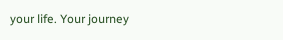your life. Your journey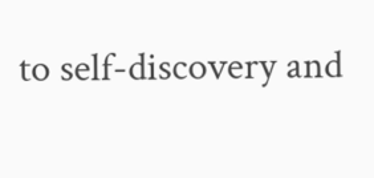to self-discovery and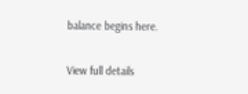balance begins here.

View full details